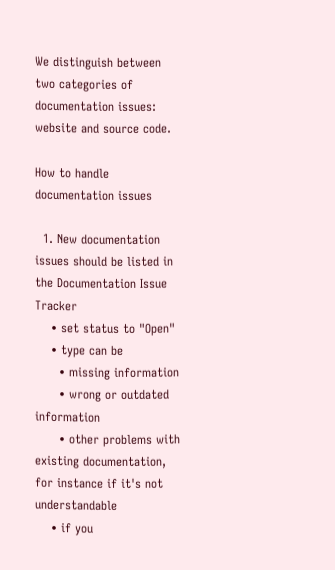We distinguish between two categories of documentation issues: website and source code.

How to handle documentation issues

  1. New documentation issues should be listed in the Documentation Issue Tracker
    • set status to "Open"
    • type can be
      • missing information
      • wrong or outdated information
      • other problems with existing documentation, for instance if it's not understandable
    • if you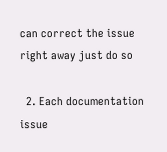can correct the issue right away just do so

  2. Each documentation issue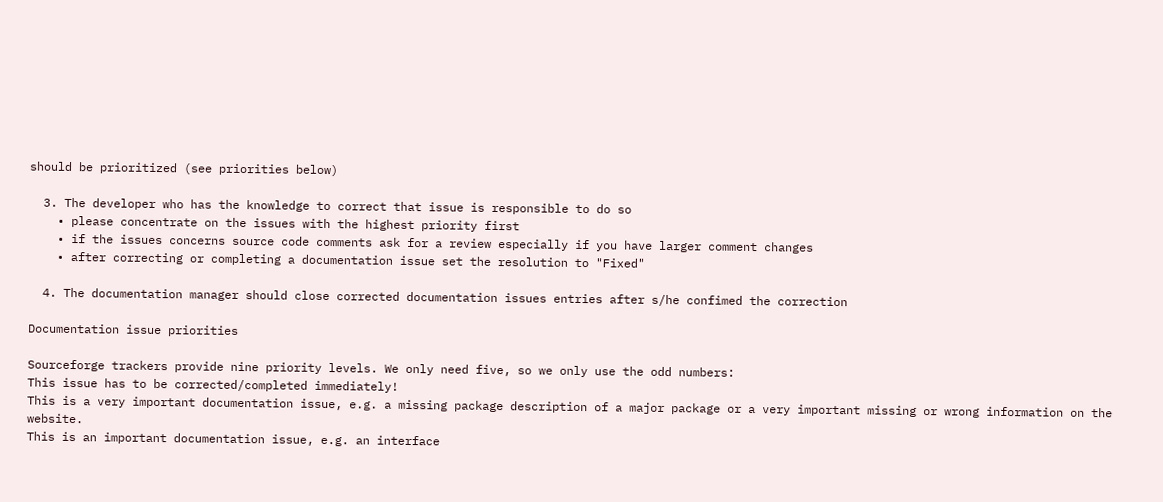should be prioritized (see priorities below)

  3. The developer who has the knowledge to correct that issue is responsible to do so
    • please concentrate on the issues with the highest priority first
    • if the issues concerns source code comments ask for a review especially if you have larger comment changes
    • after correcting or completing a documentation issue set the resolution to "Fixed"

  4. The documentation manager should close corrected documentation issues entries after s/he confimed the correction

Documentation issue priorities

Sourceforge trackers provide nine priority levels. We only need five, so we only use the odd numbers:
This issue has to be corrected/completed immediately!
This is a very important documentation issue, e.g. a missing package description of a major package or a very important missing or wrong information on the website.
This is an important documentation issue, e.g. an interface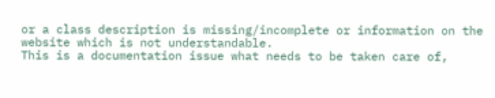or a class description is missing/incomplete or information on the website which is not understandable.
This is a documentation issue what needs to be taken care of,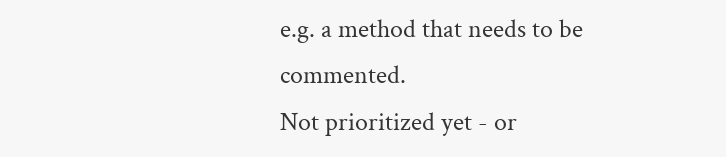e.g. a method that needs to be commented.
Not prioritized yet - or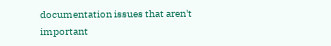documentation issues that aren't important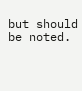but should be noted.